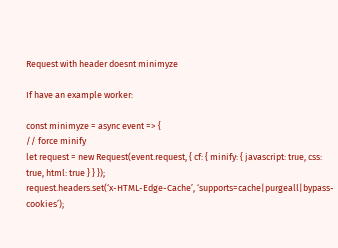Request with header doesnt minimyze

If have an example worker:

const minimyze = async event => {
// force minify
let request = new Request(event.request, { cf: { minify: { javascript: true, css: true, html: true } } });
request.headers.set(‘x-HTML-Edge-Cache’, ‘supports=cache|purgeall|bypass-cookies’);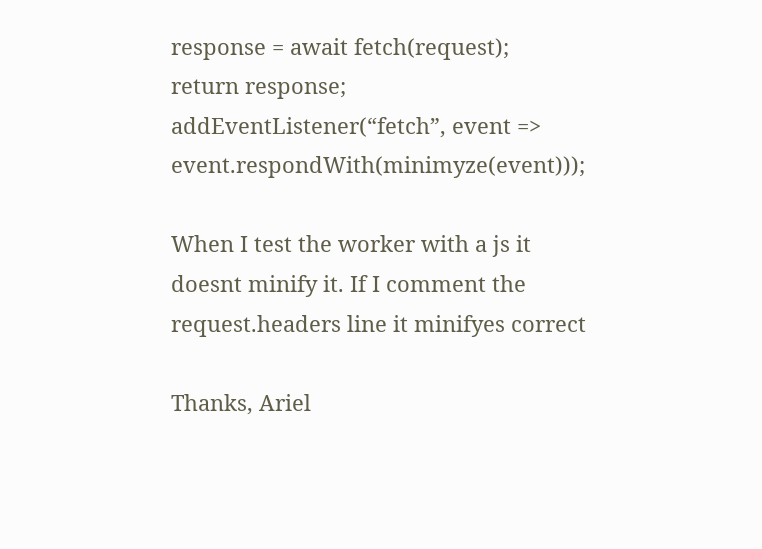response = await fetch(request);
return response;
addEventListener(“fetch”, event => event.respondWith(minimyze(event)));

When I test the worker with a js it doesnt minify it. If I comment the request.headers line it minifyes correct

Thanks, Ariel